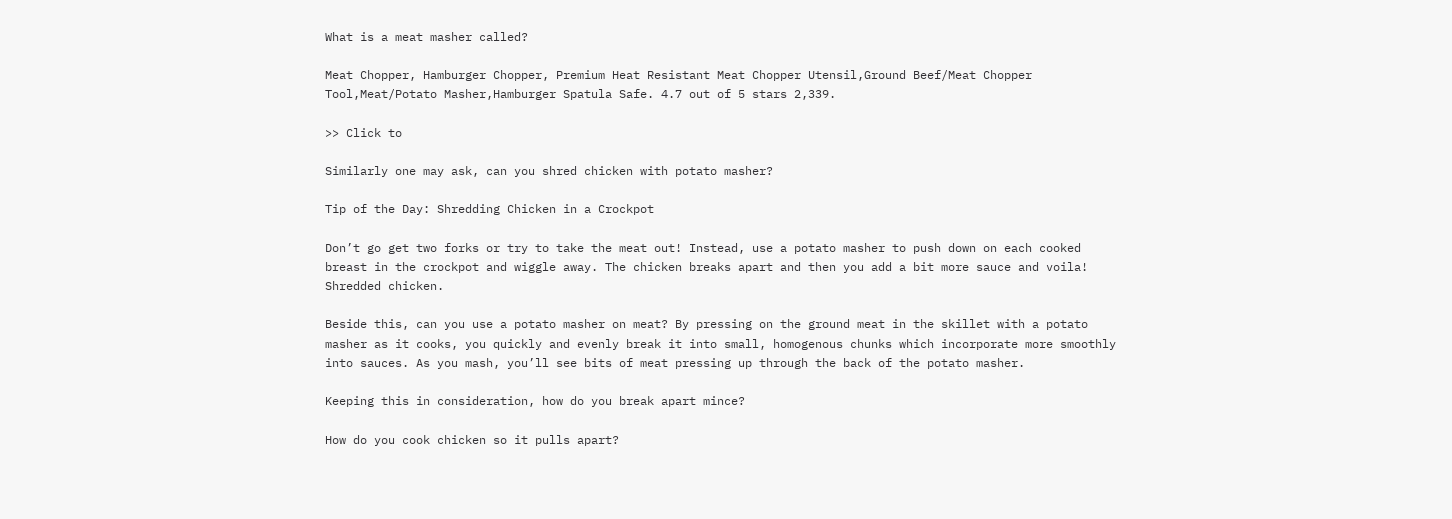What is a meat masher called?

Meat Chopper, Hamburger Chopper, Premium Heat Resistant Meat Chopper Utensil,Ground Beef/Meat Chopper Tool,Meat/Potato Masher,Hamburger Spatula Safe. 4.7 out of 5 stars 2,339.

>> Click to

Similarly one may ask, can you shred chicken with potato masher?

Tip of the Day: Shredding Chicken in a Crockpot

Don’t go get two forks or try to take the meat out! Instead, use a potato masher to push down on each cooked breast in the crockpot and wiggle away. The chicken breaks apart and then you add a bit more sauce and voila! Shredded chicken.

Beside this, can you use a potato masher on meat? By pressing on the ground meat in the skillet with a potato masher as it cooks, you quickly and evenly break it into small, homogenous chunks which incorporate more smoothly into sauces. As you mash, you’ll see bits of meat pressing up through the back of the potato masher.

Keeping this in consideration, how do you break apart mince?

How do you cook chicken so it pulls apart?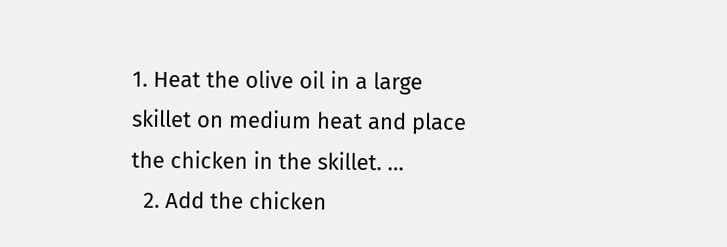1. Heat the olive oil in a large skillet on medium heat and place the chicken in the skillet. …
  2. Add the chicken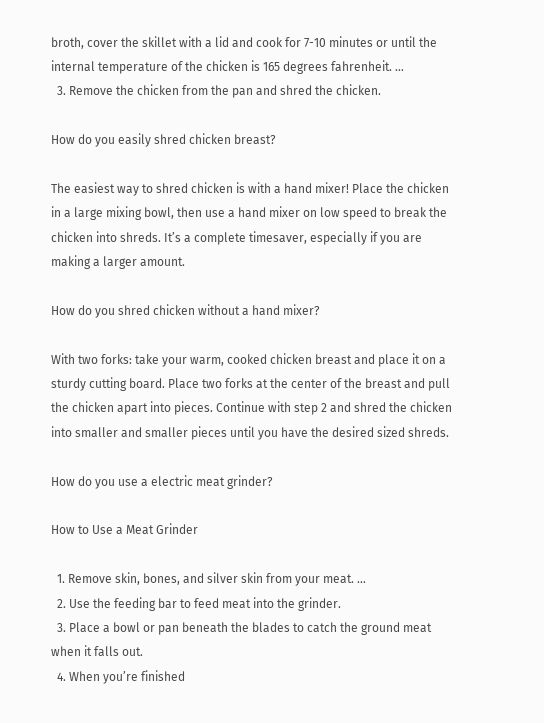broth, cover the skillet with a lid and cook for 7-10 minutes or until the internal temperature of the chicken is 165 degrees fahrenheit. …
  3. Remove the chicken from the pan and shred the chicken.

How do you easily shred chicken breast?

The easiest way to shred chicken is with a hand mixer! Place the chicken in a large mixing bowl, then use a hand mixer on low speed to break the chicken into shreds. It’s a complete timesaver, especially if you are making a larger amount.

How do you shred chicken without a hand mixer?

With two forks: take your warm, cooked chicken breast and place it on a sturdy cutting board. Place two forks at the center of the breast and pull the chicken apart into pieces. Continue with step 2 and shred the chicken into smaller and smaller pieces until you have the desired sized shreds.

How do you use a electric meat grinder?

How to Use a Meat Grinder

  1. Remove skin, bones, and silver skin from your meat. …
  2. Use the feeding bar to feed meat into the grinder.
  3. Place a bowl or pan beneath the blades to catch the ground meat when it falls out.
  4. When you’re finished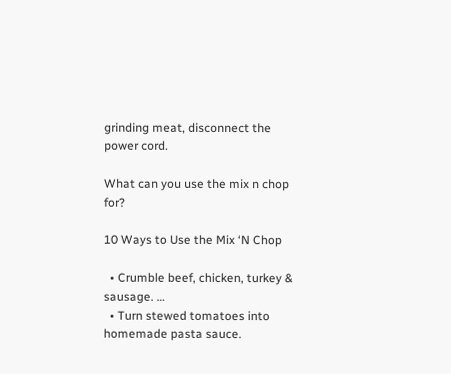grinding meat, disconnect the power cord.

What can you use the mix n chop for?

10 Ways to Use the Mix ‘N Chop

  • Crumble beef, chicken, turkey & sausage. …
  • Turn stewed tomatoes into homemade pasta sauce.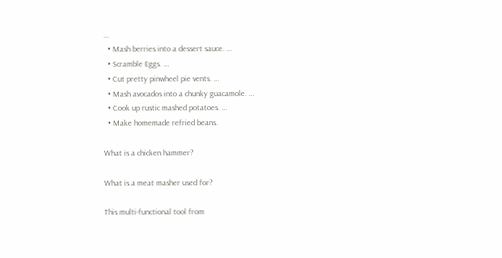…
  • Mash berries into a dessert sauce. …
  • Scramble Eggs. …
  • Cut pretty pinwheel pie vents. …
  • Mash avocados into a chunky guacamole. …
  • Cook up rustic mashed potatoes. …
  • Make homemade refried beans.

What is a chicken hammer?

What is a meat masher used for?

This multi-functional tool from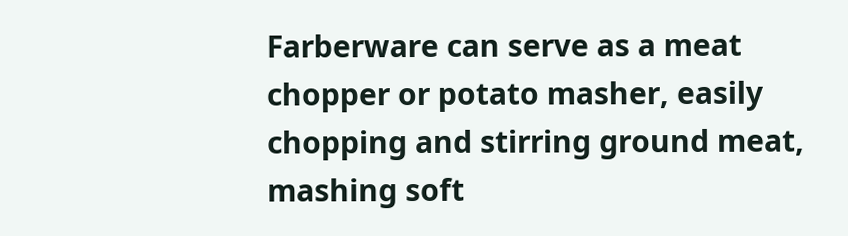Farberware can serve as a meat chopper or potato masher, easily chopping and stirring ground meat, mashing soft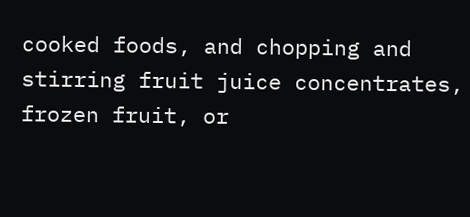cooked foods, and chopping and stirring fruit juice concentrates, frozen fruit, or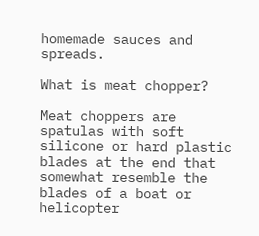homemade sauces and spreads.

What is meat chopper?

Meat choppers are spatulas with soft silicone or hard plastic blades at the end that somewhat resemble the blades of a boat or helicopter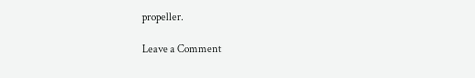propeller.

Leave a Comment